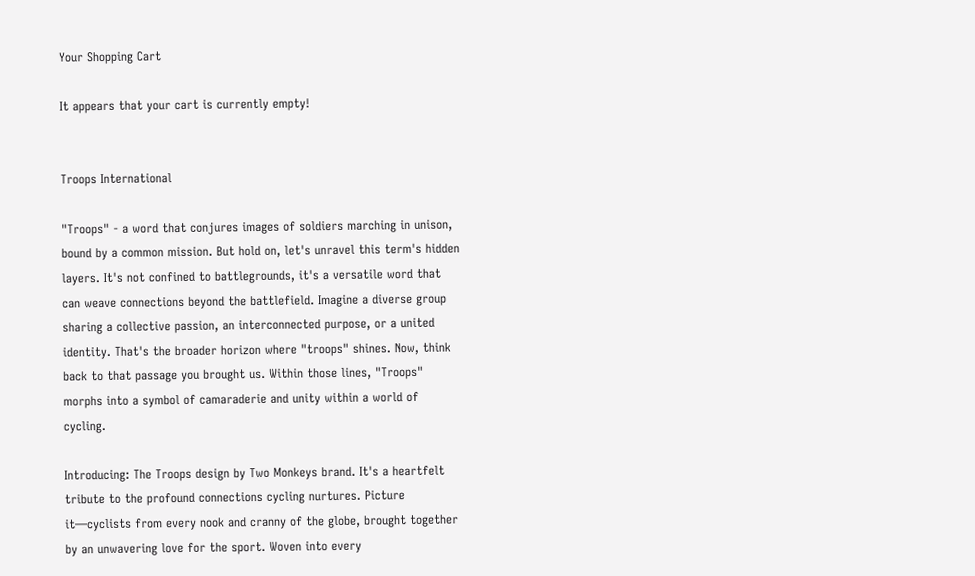Your Shopping Cart

It appears that your cart is currently empty!


Troops International

"Troops" - a word that conjures images of soldiers marching in unison, bound by a common mission. But hold on, let's unravel this term's hidden layers. It's not confined to battlegrounds, it's a versatile word that can weave connections beyond the battlefield. Imagine a diverse group sharing a collective passion, an interconnected purpose, or a united identity. That's the broader horizon where "troops" shines. Now, think back to that passage you brought us. Within those lines, "Troops" morphs into a symbol of camaraderie and unity within a world of cycling.

Introducing: The Troops design by Two Monkeys brand. It's a heartfelt tribute to the profound connections cycling nurtures. Picture it—cyclists from every nook and cranny of the globe, brought together by an unwavering love for the sport. Woven into every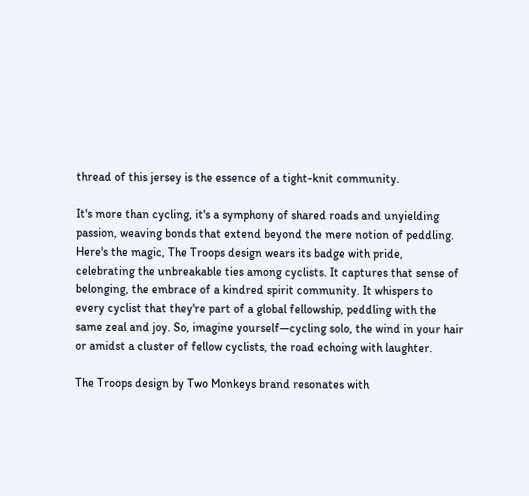thread of this jersey is the essence of a tight-knit community.

It's more than cycling, it's a symphony of shared roads and unyielding passion, weaving bonds that extend beyond the mere notion of peddling. Here's the magic, The Troops design wears its badge with pride, celebrating the unbreakable ties among cyclists. It captures that sense of belonging, the embrace of a kindred spirit community. It whispers to every cyclist that they're part of a global fellowship, peddling with the same zeal and joy. So, imagine yourself—cycling solo, the wind in your hair or amidst a cluster of fellow cyclists, the road echoing with laughter.

The Troops design by Two Monkeys brand resonates with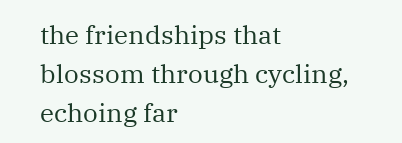the friendships that blossom through cycling, echoing far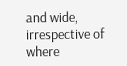and wide, irrespective of where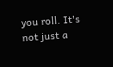you roll. It's not just a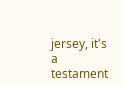jersey, it's a testament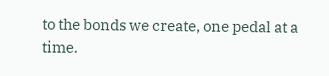to the bonds we create, one pedal at a time.